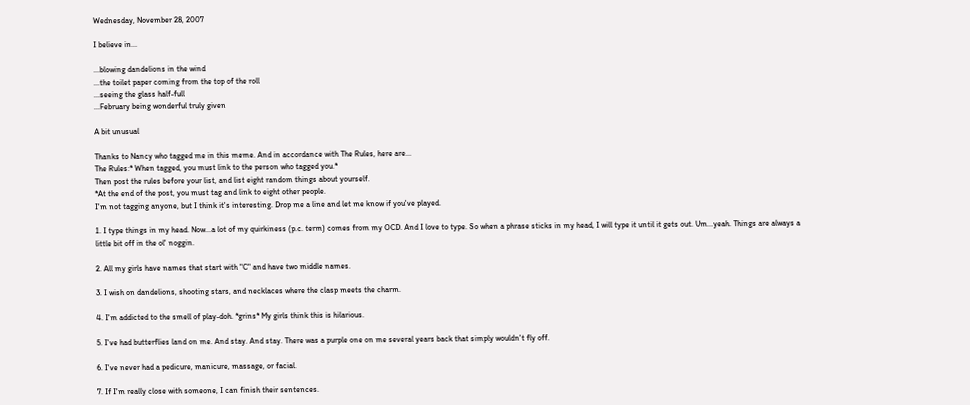Wednesday, November 28, 2007

I believe in...

...blowing dandelions in the wind
...the toilet paper coming from the top of the roll
...seeing the glass half-full
...February being wonderful truly given

A bit unusual

Thanks to Nancy who tagged me in this meme. And in accordance with The Rules, here are...
The Rules:* When tagged, you must link to the person who tagged you.*
Then post the rules before your list, and list eight random things about yourself.
*At the end of the post, you must tag and link to eight other people.
I'm not tagging anyone, but I think it's interesting. Drop me a line and let me know if you've played.

1. I type things in my head. Now...a lot of my quirkiness (p.c. term) comes from my OCD. And I love to type. So when a phrase sticks in my head, I will type it until it gets out. Um...yeah. Things are always a little bit off in the ol' noggin.

2. All my girls have names that start with "C" and have two middle names.

3. I wish on dandelions, shooting stars, and necklaces where the clasp meets the charm.

4. I'm addicted to the smell of play-doh. *grins* My girls think this is hilarious.

5. I've had butterflies land on me. And stay. And stay. There was a purple one on me several years back that simply wouldn't fly off.

6. I've never had a pedicure, manicure, massage, or facial.

7. If I'm really close with someone, I can finish their sentences.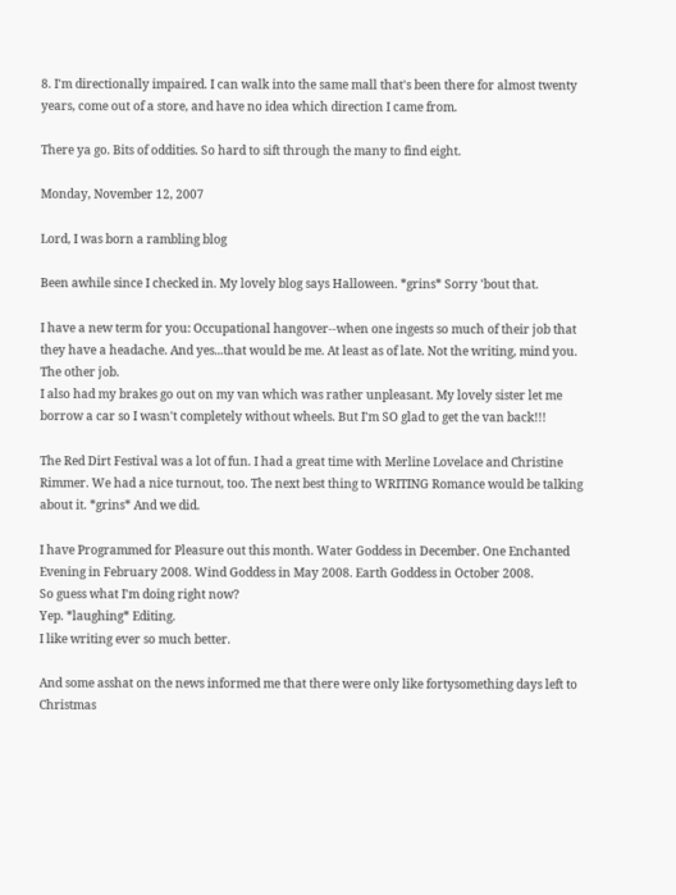8. I'm directionally impaired. I can walk into the same mall that's been there for almost twenty years, come out of a store, and have no idea which direction I came from.

There ya go. Bits of oddities. So hard to sift through the many to find eight.

Monday, November 12, 2007

Lord, I was born a rambling blog

Been awhile since I checked in. My lovely blog says Halloween. *grins* Sorry 'bout that.

I have a new term for you: Occupational hangover--when one ingests so much of their job that they have a headache. And yes...that would be me. At least as of late. Not the writing, mind you. The other job.
I also had my brakes go out on my van which was rather unpleasant. My lovely sister let me borrow a car so I wasn't completely without wheels. But I'm SO glad to get the van back!!!

The Red Dirt Festival was a lot of fun. I had a great time with Merline Lovelace and Christine Rimmer. We had a nice turnout, too. The next best thing to WRITING Romance would be talking about it. *grins* And we did.

I have Programmed for Pleasure out this month. Water Goddess in December. One Enchanted Evening in February 2008. Wind Goddess in May 2008. Earth Goddess in October 2008.
So guess what I'm doing right now?
Yep. *laughing* Editing.
I like writing ever so much better.

And some asshat on the news informed me that there were only like fortysomething days left to Christmas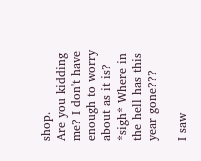shop.
Are you kidding me? I don't have enough to worry about as it is? *sigh* Where in the hell has this year gone???

I saw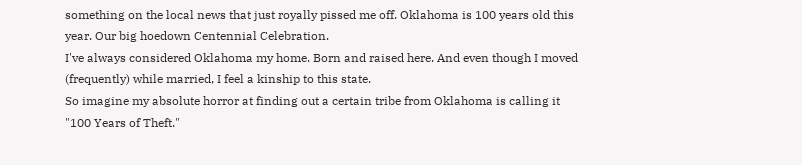something on the local news that just royally pissed me off. Oklahoma is 100 years old this year. Our big hoedown Centennial Celebration.
I've always considered Oklahoma my home. Born and raised here. And even though I moved (frequently) while married, I feel a kinship to this state.
So imagine my absolute horror at finding out a certain tribe from Oklahoma is calling it "100 Years of Theft."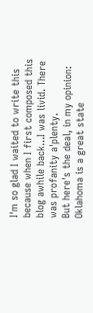I'm so glad I waited to write this because when I first composed this blog awhile back...I was livid. There was profanity a'plenty.
But here's the deal, in my opinion: Oklahoma is a great state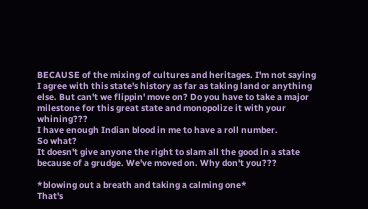BECAUSE of the mixing of cultures and heritages. I'm not saying I agree with this state's history as far as taking land or anything else. But can't we flippin' move on? Do you have to take a major milestone for this great state and monopolize it with your whining???
I have enough Indian blood in me to have a roll number.
So what?
It doesn't give anyone the right to slam all the good in a state because of a grudge. We've moved on. Why don't you???

*blowing out a breath and taking a calming one*
That's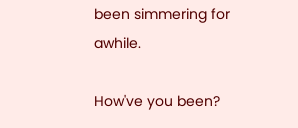been simmering for awhile.

How've you been?